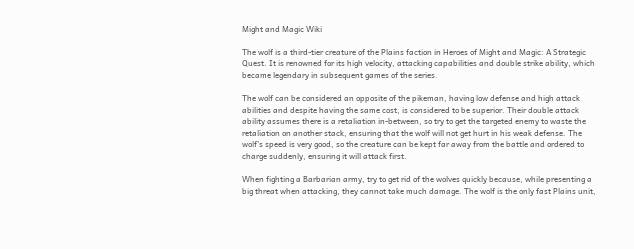Might and Magic Wiki

The wolf is a third-tier creature of the Plains faction in Heroes of Might and Magic: A Strategic Quest. It is renowned for its high velocity, attacking capabilities and double strike ability, which became legendary in subsequent games of the series.

The wolf can be considered an opposite of the pikeman, having low defense and high attack abilities and despite having the same cost, is considered to be superior. Their double attack ability assumes there is a retaliation in-between, so try to get the targeted enemy to waste the retaliation on another stack, ensuring that the wolf will not get hurt in his weak defense. The wolf's speed is very good, so the creature can be kept far away from the battle and ordered to charge suddenly, ensuring it will attack first.

When fighting a Barbarian army, try to get rid of the wolves quickly because, while presenting a big threat when attacking, they cannot take much damage. The wolf is the only fast Plains unit,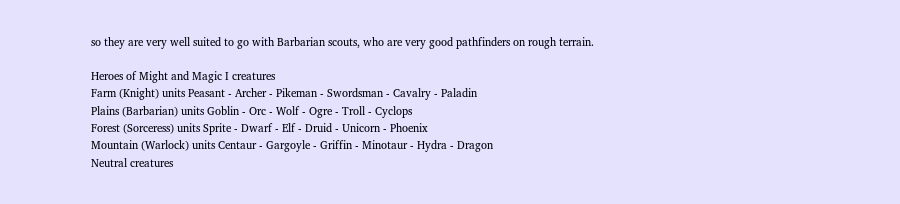so they are very well suited to go with Barbarian scouts, who are very good pathfinders on rough terrain.

Heroes of Might and Magic I creatures
Farm (Knight) units Peasant - Archer - Pikeman - Swordsman - Cavalry - Paladin
Plains (Barbarian) units Goblin - Orc - Wolf - Ogre - Troll - Cyclops
Forest (Sorceress) units Sprite - Dwarf - Elf - Druid - Unicorn - Phoenix
Mountain (Warlock) units Centaur - Gargoyle - Griffin - Minotaur - Hydra - Dragon
Neutral creatures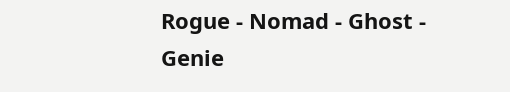Rogue - Nomad - Ghost - Genie